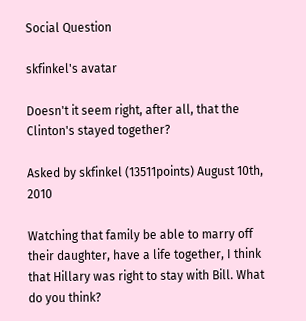Social Question

skfinkel's avatar

Doesn't it seem right, after all, that the Clinton's stayed together?

Asked by skfinkel (13511points) August 10th, 2010

Watching that family be able to marry off their daughter, have a life together, I think that Hillary was right to stay with Bill. What do you think?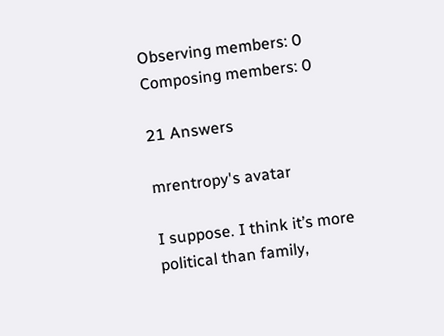Observing members: 0 Composing members: 0

21 Answers

mrentropy's avatar

I suppose. I think it’s more political than family,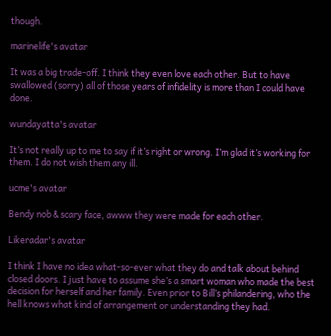though.

marinelife's avatar

It was a big trade-off. I think they even love each other. But to have swallowed (sorry) all of those years of infidelity is more than I could have done.

wundayatta's avatar

It’s not really up to me to say if it’s right or wrong. I’m glad it’s working for them. I do not wish them any ill.

ucme's avatar

Bendy nob & scary face, awww they were made for each other.

Likeradar's avatar

I think I have no idea what-so-ever what they do and talk about behind closed doors. I just have to assume she’s a smart woman who made the best decision for herself and her family. Even prior to Bill’s philandering, who the hell knows what kind of arrangement or understanding they had.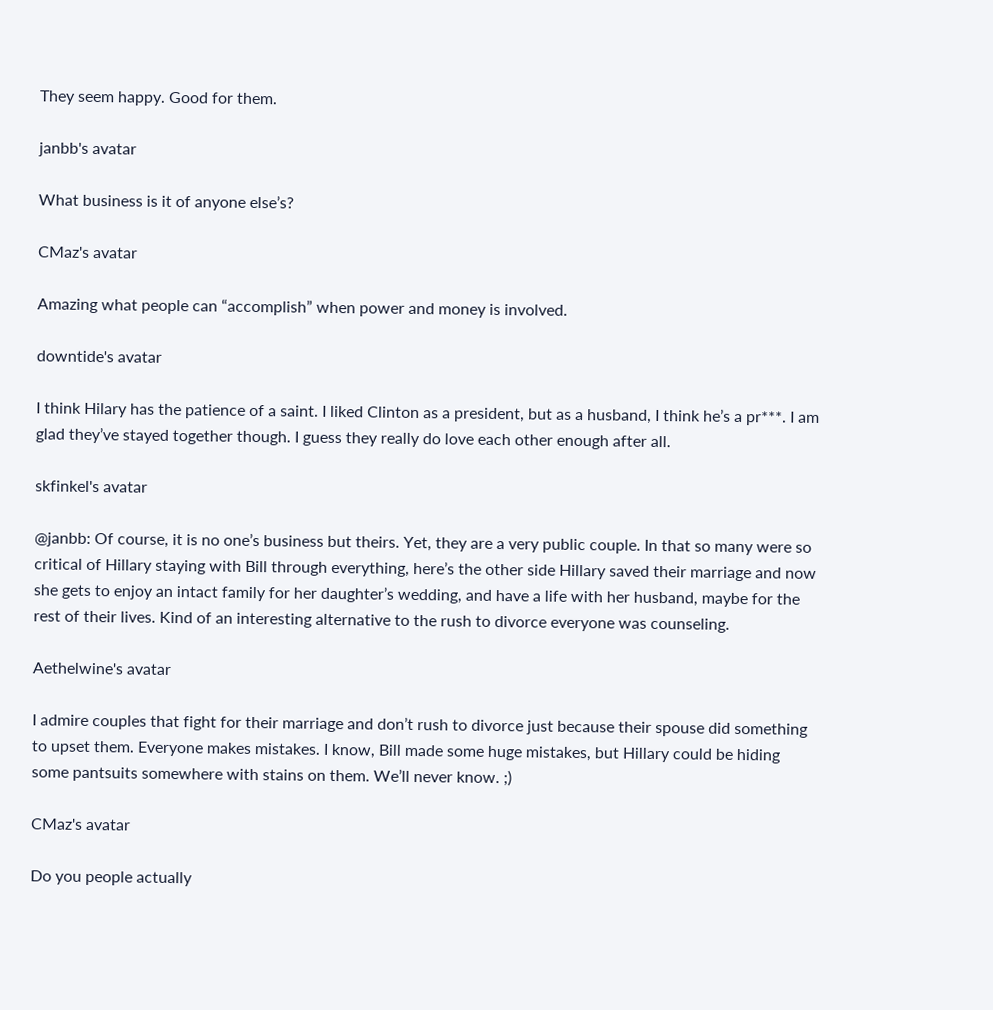They seem happy. Good for them.

janbb's avatar

What business is it of anyone else’s?

CMaz's avatar

Amazing what people can “accomplish” when power and money is involved.

downtide's avatar

I think Hilary has the patience of a saint. I liked Clinton as a president, but as a husband, I think he’s a pr***. I am glad they’ve stayed together though. I guess they really do love each other enough after all.

skfinkel's avatar

@janbb: Of course, it is no one’s business but theirs. Yet, they are a very public couple. In that so many were so critical of Hillary staying with Bill through everything, here’s the other side Hillary saved their marriage and now she gets to enjoy an intact family for her daughter’s wedding, and have a life with her husband, maybe for the rest of their lives. Kind of an interesting alternative to the rush to divorce everyone was counseling.

Aethelwine's avatar

I admire couples that fight for their marriage and don’t rush to divorce just because their spouse did something to upset them. Everyone makes mistakes. I know, Bill made some huge mistakes, but Hillary could be hiding some pantsuits somewhere with stains on them. We’ll never know. ;)

CMaz's avatar

Do you people actually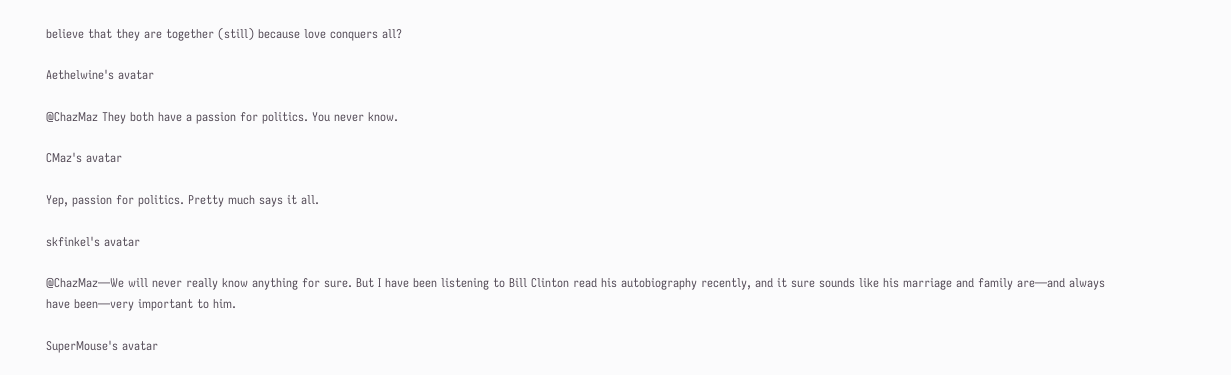believe that they are together (still) because love conquers all?

Aethelwine's avatar

@ChazMaz They both have a passion for politics. You never know.

CMaz's avatar

Yep, passion for politics. Pretty much says it all.

skfinkel's avatar

@ChazMaz—We will never really know anything for sure. But I have been listening to Bill Clinton read his autobiography recently, and it sure sounds like his marriage and family are—and always have been—very important to him.

SuperMouse's avatar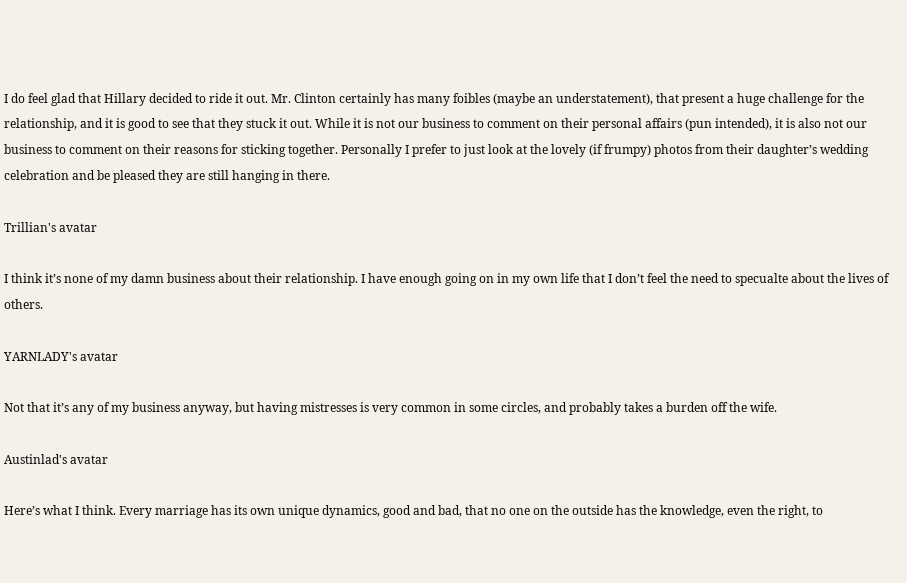I do feel glad that Hillary decided to ride it out. Mr. Clinton certainly has many foibles (maybe an understatement), that present a huge challenge for the relationship, and it is good to see that they stuck it out. While it is not our business to comment on their personal affairs (pun intended), it is also not our business to comment on their reasons for sticking together. Personally I prefer to just look at the lovely (if frumpy) photos from their daughter’s wedding celebration and be pleased they are still hanging in there.

Trillian's avatar

I think it’s none of my damn business about their relationship. I have enough going on in my own life that I don’t feel the need to specualte about the lives of others.

YARNLADY's avatar

Not that it’s any of my business anyway, but having mistresses is very common in some circles, and probably takes a burden off the wife.

Austinlad's avatar

Here’s what I think. Every marriage has its own unique dynamics, good and bad, that no one on the outside has the knowledge, even the right, to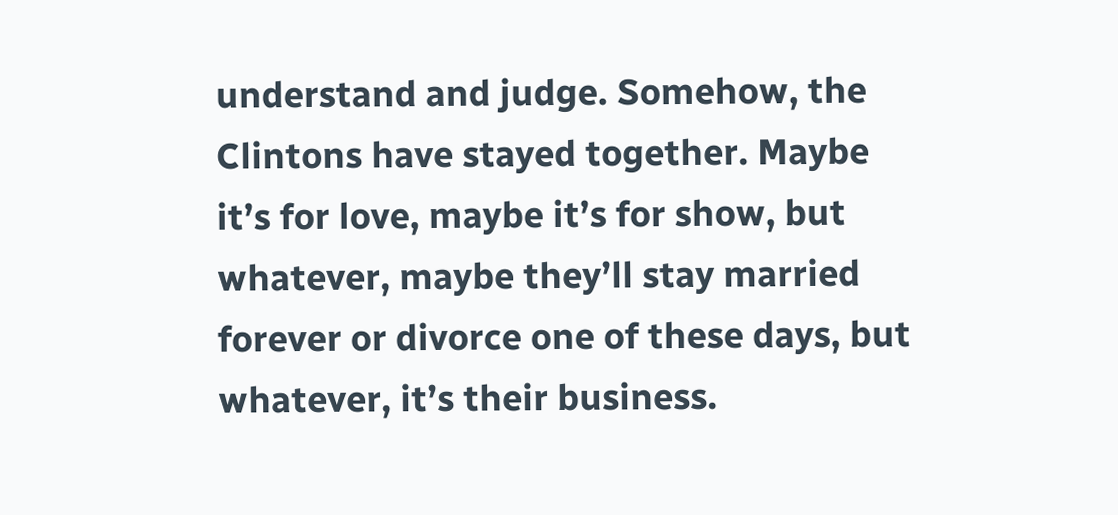understand and judge. Somehow, the Clintons have stayed together. Maybe it’s for love, maybe it’s for show, but whatever, maybe they’ll stay married forever or divorce one of these days, but whatever, it’s their business.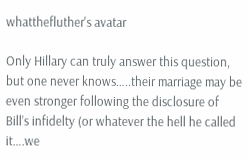whatthefluther's avatar

Only Hillary can truly answer this question, but one never knows…..their marriage may be even stronger following the disclosure of Bill’s infidelty (or whatever the hell he called it….we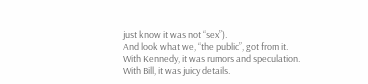just know it was not “sex”).
And look what we, “the public”, got from it. With Kennedy, it was rumors and speculation. With Bill, it was juicy details.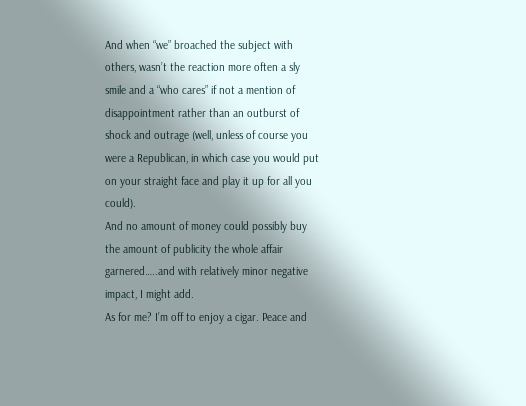And when “we” broached the subject with others, wasn’t the reaction more often a sly smile and a “who cares” if not a mention of disappointment rather than an outburst of shock and outrage (well, unless of course you were a Republican, in which case you would put on your straight face and play it up for all you could).
And no amount of money could possibly buy the amount of publicity the whole affair garnered…..and with relatively minor negative impact, I might add.
As for me? I’m off to enjoy a cigar. Peace and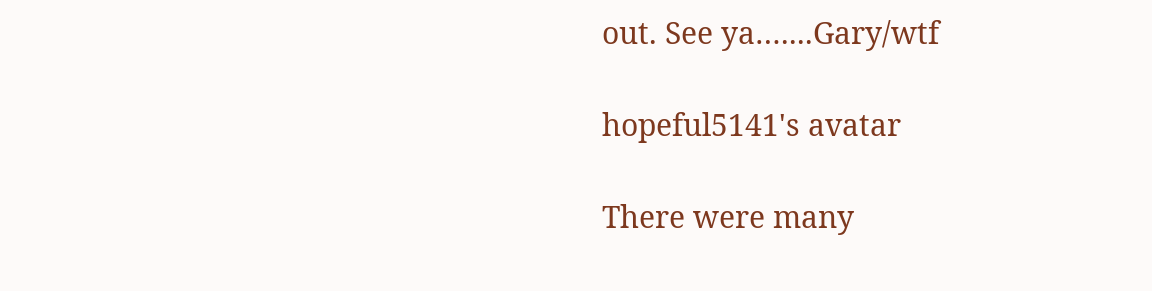out. See ya…....Gary/wtf

hopeful5141's avatar

There were many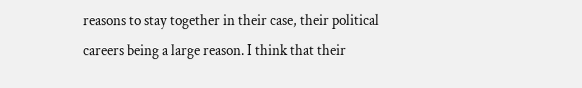reasons to stay together in their case, their political careers being a large reason. I think that their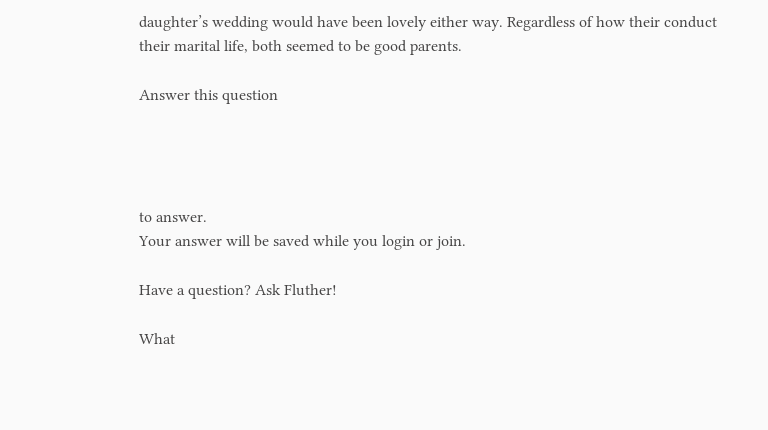daughter’s wedding would have been lovely either way. Regardless of how their conduct their marital life, both seemed to be good parents.

Answer this question




to answer.
Your answer will be saved while you login or join.

Have a question? Ask Fluther!

What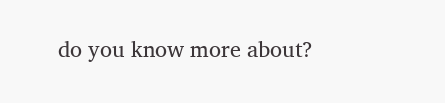do you know more about?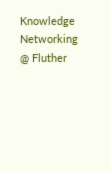Knowledge Networking @ Fluther